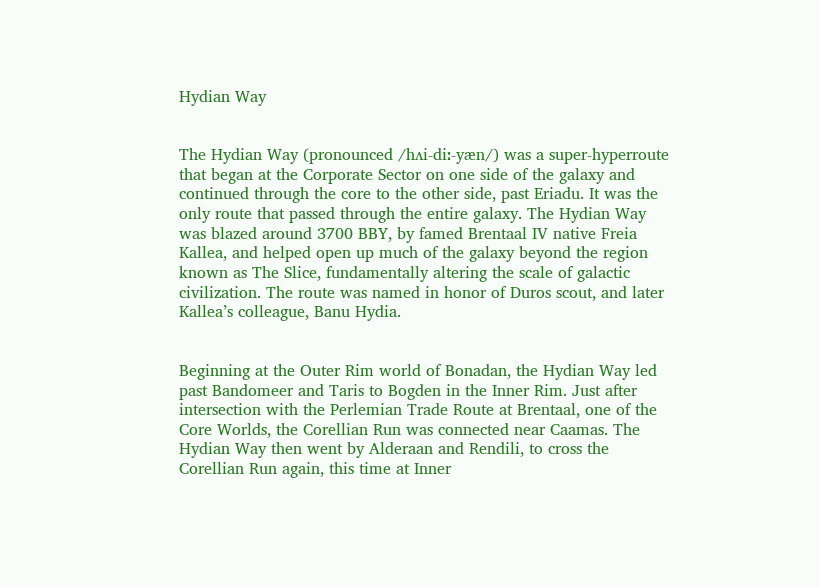Hydian Way


The Hydian Way (pronounced /hʌi-diː-yæn/) was a super-hyperroute that began at the Corporate Sector on one side of the galaxy and continued through the core to the other side, past Eriadu. It was the only route that passed through the entire galaxy. The Hydian Way was blazed around 3700 BBY, by famed Brentaal IV native Freia Kallea, and helped open up much of the galaxy beyond the region known as The Slice, fundamentally altering the scale of galactic civilization. The route was named in honor of Duros scout, and later Kallea’s colleague, Banu Hydia.


Beginning at the Outer Rim world of Bonadan, the Hydian Way led past Bandomeer and Taris to Bogden in the Inner Rim. Just after intersection with the Perlemian Trade Route at Brentaal, one of the Core Worlds, the Corellian Run was connected near Caamas. The Hydian Way then went by Alderaan and Rendili, to cross the Corellian Run again, this time at Inner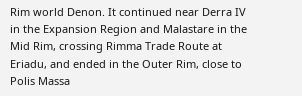Rim world Denon. It continued near Derra IV in the Expansion Region and Malastare in the Mid Rim, crossing Rimma Trade Route at Eriadu, and ended in the Outer Rim, close to Polis Massa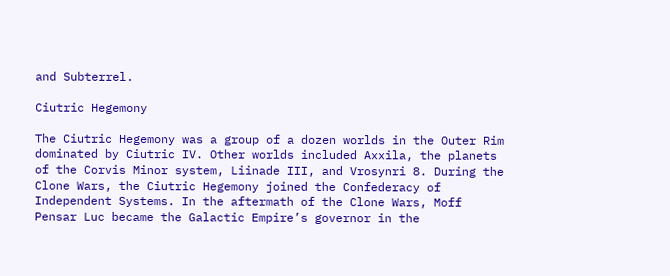and Subterrel.

Ciutric Hegemony

The Ciutric Hegemony was a group of a dozen worlds in the Outer Rim dominated by Ciutric IV. Other worlds included Axxila, the planets of the Corvis Minor system, Liinade III, and Vrosynri 8. During the Clone Wars, the Ciutric Hegemony joined the Confederacy of Independent Systems. In the aftermath of the Clone Wars, Moff Pensar Luc became the Galactic Empire’s governor in the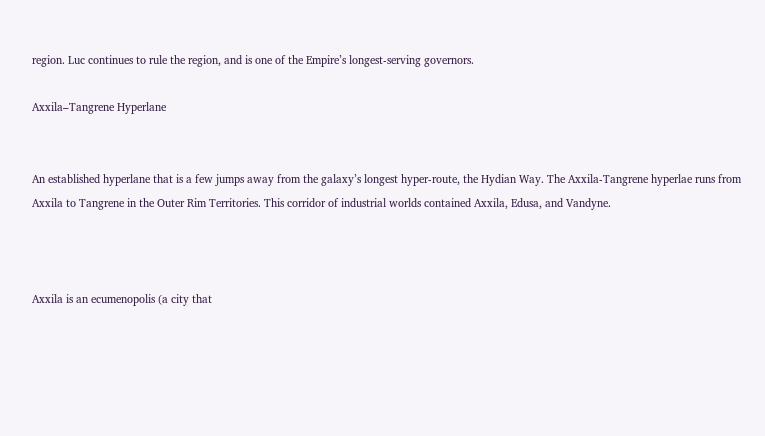region. Luc continues to rule the region, and is one of the Empire’s longest-serving governors.

Axxila–Tangrene Hyperlane


An established hyperlane that is a few jumps away from the galaxy’s longest hyper-route, the Hydian Way. The Axxila-Tangrene hyperlae runs from Axxila to Tangrene in the Outer Rim Territories. This corridor of industrial worlds contained Axxila, Edusa, and Vandyne.



Axxila is an ecumenopolis (a city that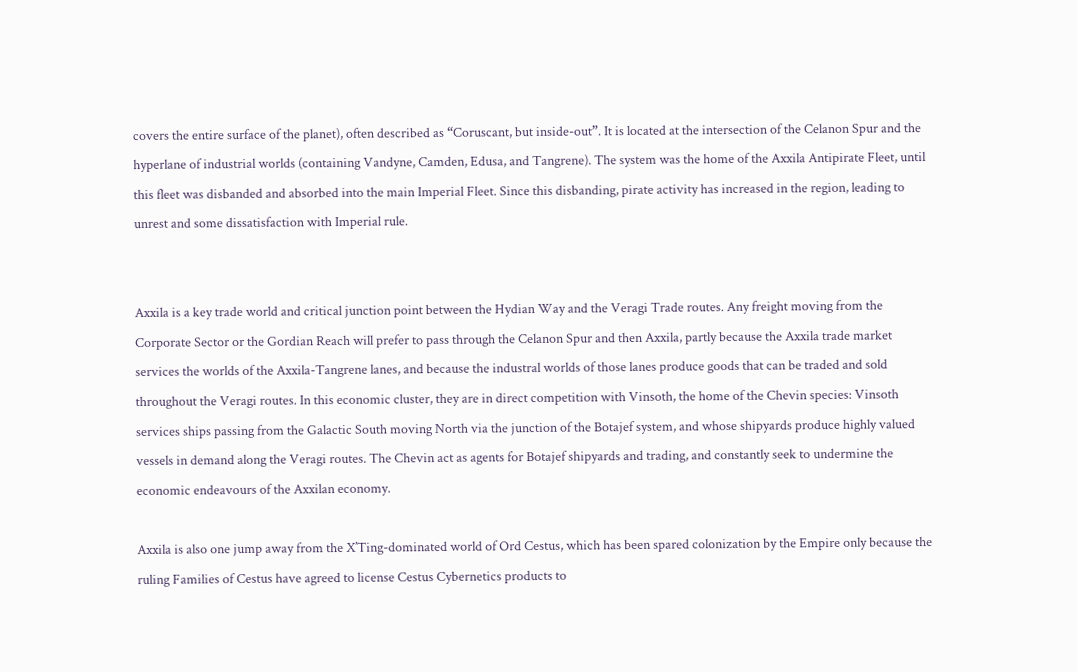covers the entire surface of the planet), often described as “Coruscant, but inside-out”. It is located at the intersection of the Celanon Spur and the hyperlane of industrial worlds (containing Vandyne, Camden, Edusa, and Tangrene). The system was the home of the Axxila Antipirate Fleet, until this fleet was disbanded and absorbed into the main Imperial Fleet. Since this disbanding, pirate activity has increased in the region, leading to unrest and some dissatisfaction with Imperial rule.


Axxila is a key trade world and critical junction point between the Hydian Way and the Veragi Trade routes. Any freight moving from the Corporate Sector or the Gordian Reach will prefer to pass through the Celanon Spur and then Axxila, partly because the Axxila trade market services the worlds of the Axxila-Tangrene lanes, and because the industral worlds of those lanes produce goods that can be traded and sold throughout the Veragi routes. In this economic cluster, they are in direct competition with Vinsoth, the home of the Chevin species: Vinsoth services ships passing from the Galactic South moving North via the junction of the Botajef system, and whose shipyards produce highly valued vessels in demand along the Veragi routes. The Chevin act as agents for Botajef shipyards and trading, and constantly seek to undermine the economic endeavours of the Axxilan economy.

Axxila is also one jump away from the X’Ting-dominated world of Ord Cestus, which has been spared colonization by the Empire only because the ruling Families of Cestus have agreed to license Cestus Cybernetics products to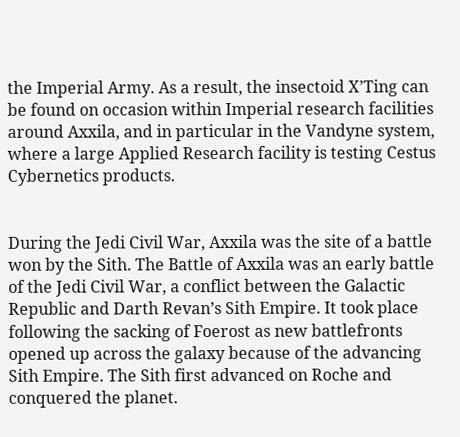the Imperial Army. As a result, the insectoid X’Ting can be found on occasion within Imperial research facilities around Axxila, and in particular in the Vandyne system, where a large Applied Research facility is testing Cestus Cybernetics products.


During the Jedi Civil War, Axxila was the site of a battle won by the Sith. The Battle of Axxila was an early battle of the Jedi Civil War, a conflict between the Galactic Republic and Darth Revan’s Sith Empire. It took place following the sacking of Foerost as new battlefronts opened up across the galaxy because of the advancing Sith Empire. The Sith first advanced on Roche and conquered the planet.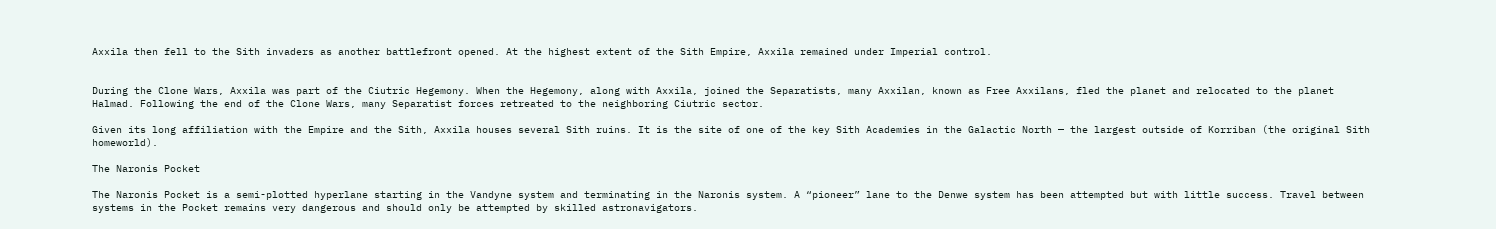Axxila then fell to the Sith invaders as another battlefront opened. At the highest extent of the Sith Empire, Axxila remained under Imperial control.


During the Clone Wars, Axxila was part of the Ciutric Hegemony. When the Hegemony, along with Axxila, joined the Separatists, many Axxilan, known as Free Axxilans, fled the planet and relocated to the planet Halmad. Following the end of the Clone Wars, many Separatist forces retreated to the neighboring Ciutric sector.

Given its long affiliation with the Empire and the Sith, Axxila houses several Sith ruins. It is the site of one of the key Sith Academies in the Galactic North — the largest outside of Korriban (the original Sith homeworld).

The Naronis Pocket

The Naronis Pocket is a semi-plotted hyperlane starting in the Vandyne system and terminating in the Naronis system. A “pioneer” lane to the Denwe system has been attempted but with little success. Travel between systems in the Pocket remains very dangerous and should only be attempted by skilled astronavigators.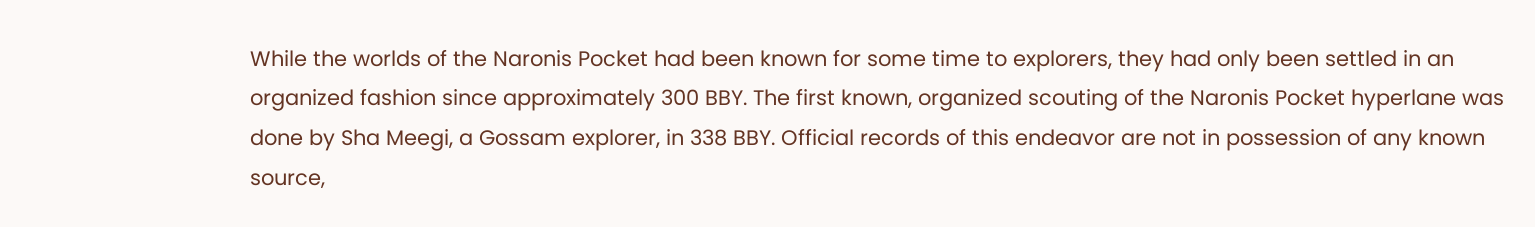While the worlds of the Naronis Pocket had been known for some time to explorers, they had only been settled in an organized fashion since approximately 300 BBY. The first known, organized scouting of the Naronis Pocket hyperlane was done by Sha Meegi, a Gossam explorer, in 338 BBY. Official records of this endeavor are not in possession of any known source,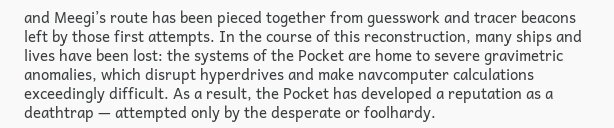and Meegi’s route has been pieced together from guesswork and tracer beacons left by those first attempts. In the course of this reconstruction, many ships and lives have been lost: the systems of the Pocket are home to severe gravimetric anomalies, which disrupt hyperdrives and make navcomputer calculations exceedingly difficult. As a result, the Pocket has developed a reputation as a deathtrap — attempted only by the desperate or foolhardy.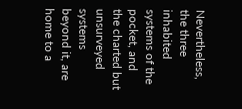Nevertheless, the three inhabited systems of the pocket, and the charted but unsurveyed systems beyond it, are home to a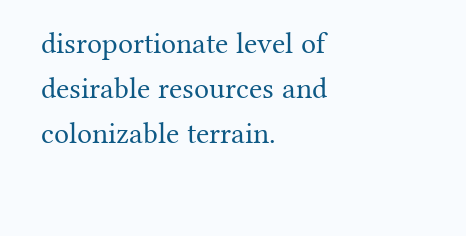disroportionate level of desirable resources and colonizable terrain.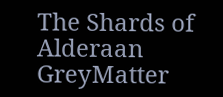The Shards of Alderaan GreyMatter